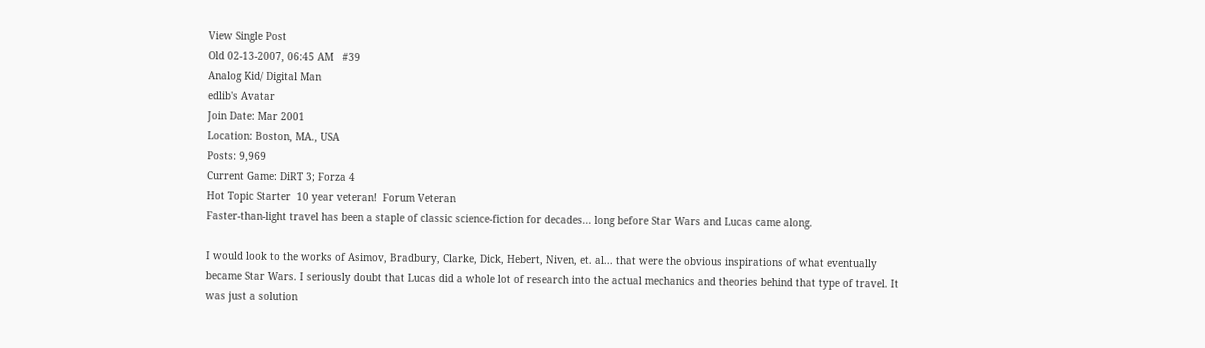View Single Post
Old 02-13-2007, 06:45 AM   #39
Analog Kid/ Digital Man
edlib's Avatar
Join Date: Mar 2001
Location: Boston, MA., USA
Posts: 9,969
Current Game: DiRT 3; Forza 4
Hot Topic Starter  10 year veteran!  Forum Veteran
Faster-than-light travel has been a staple of classic science-fiction for decades... long before Star Wars and Lucas came along.

I would look to the works of Asimov, Bradbury, Clarke, Dick, Hebert, Niven, et. al... that were the obvious inspirations of what eventually became Star Wars. I seriously doubt that Lucas did a whole lot of research into the actual mechanics and theories behind that type of travel. It was just a solution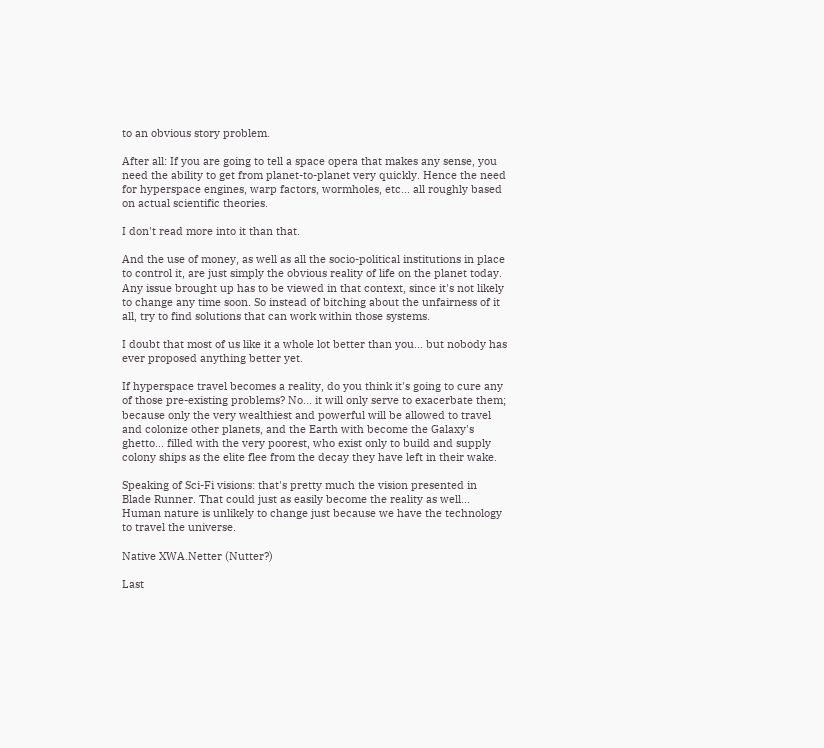to an obvious story problem.

After all: If you are going to tell a space opera that makes any sense, you need the ability to get from planet-to-planet very quickly. Hence the need for hyperspace engines, warp factors, wormholes, etc... all roughly based on actual scientific theories.

I don't read more into it than that.

And the use of money, as well as all the socio-political institutions in place to control it, are just simply the obvious reality of life on the planet today. Any issue brought up has to be viewed in that context, since it's not likely to change any time soon. So instead of bitching about the unfairness of it all, try to find solutions that can work within those systems.

I doubt that most of us like it a whole lot better than you... but nobody has ever proposed anything better yet.

If hyperspace travel becomes a reality, do you think it's going to cure any of those pre-existing problems? No... it will only serve to exacerbate them; because only the very wealthiest and powerful will be allowed to travel and colonize other planets, and the Earth with become the Galaxy's ghetto... filled with the very poorest, who exist only to build and supply colony ships as the elite flee from the decay they have left in their wake.

Speaking of Sci-Fi visions: that's pretty much the vision presented in Blade Runner. That could just as easily become the reality as well... Human nature is unlikely to change just because we have the technology to travel the universe.

Native XWA.Netter (Nutter?)

Last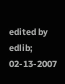edited by edlib; 02-13-2007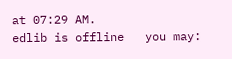at 07:29 AM.
edlib is offline   you may: